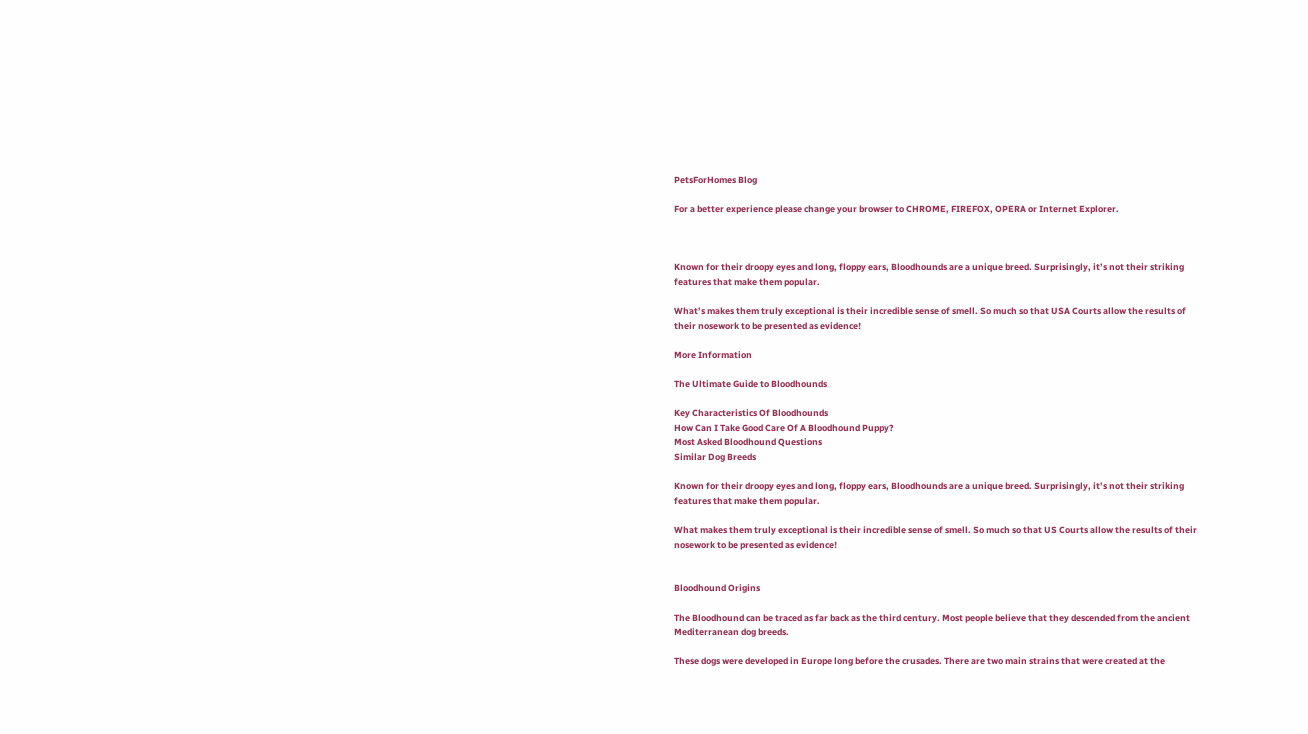PetsForHomes Blog

For a better experience please change your browser to CHROME, FIREFOX, OPERA or Internet Explorer.



Known for their droopy eyes and long, floppy ears, Bloodhounds are a unique breed. Surprisingly, it’s not their striking features that make them popular.

What’s makes them truly exceptional is their incredible sense of smell. So much so that USA Courts allow the results of their nosework to be presented as evidence!

More Information

The Ultimate Guide to Bloodhounds

Key Characteristics Of Bloodhounds
How Can I Take Good Care Of A Bloodhound Puppy?
Most Asked Bloodhound Questions
Similar Dog Breeds

Known for their droopy eyes and long, floppy ears, Bloodhounds are a unique breed. Surprisingly, it’s not their striking features that make them popular.

What makes them truly exceptional is their incredible sense of smell. So much so that US Courts allow the results of their nosework to be presented as evidence!


Bloodhound Origins

The Bloodhound can be traced as far back as the third century. Most people believe that they descended from the ancient Mediterranean dog breeds.

These dogs were developed in Europe long before the crusades. There are two main strains that were created at the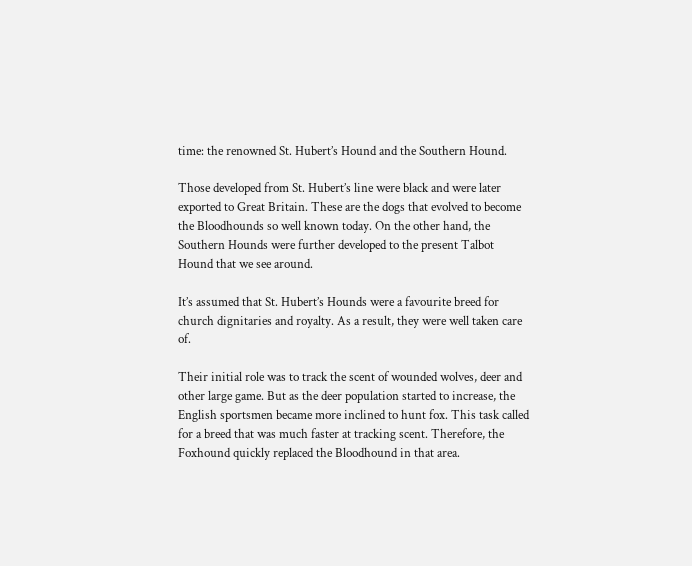time: the renowned St. Hubert’s Hound and the Southern Hound.

Those developed from St. Hubert’s line were black and were later exported to Great Britain. These are the dogs that evolved to become the Bloodhounds so well known today. On the other hand, the Southern Hounds were further developed to the present Talbot Hound that we see around.

It’s assumed that St. Hubert’s Hounds were a favourite breed for church dignitaries and royalty. As a result, they were well taken care of.

Their initial role was to track the scent of wounded wolves, deer and other large game. But as the deer population started to increase, the English sportsmen became more inclined to hunt fox. This task called for a breed that was much faster at tracking scent. Therefore, the Foxhound quickly replaced the Bloodhound in that area.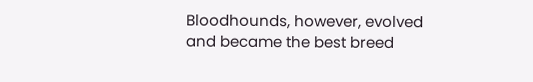Bloodhounds, however, evolved and became the best breed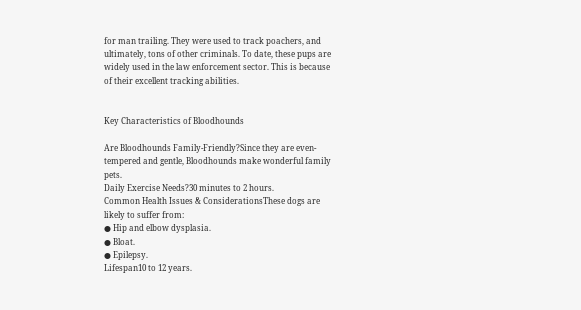for man trailing. They were used to track poachers, and ultimately, tons of other criminals. To date, these pups are widely used in the law enforcement sector. This is because of their excellent tracking abilities.


Key Characteristics of Bloodhounds

Are Bloodhounds Family-Friendly?Since they are even-tempered and gentle, Bloodhounds make wonderful family pets.
Daily Exercise Needs?30 minutes to 2 hours.
Common Health Issues & ConsiderationsThese dogs are likely to suffer from:
● Hip and elbow dysplasia.
● Bloat.
● Epilepsy.
Lifespan10 to 12 years.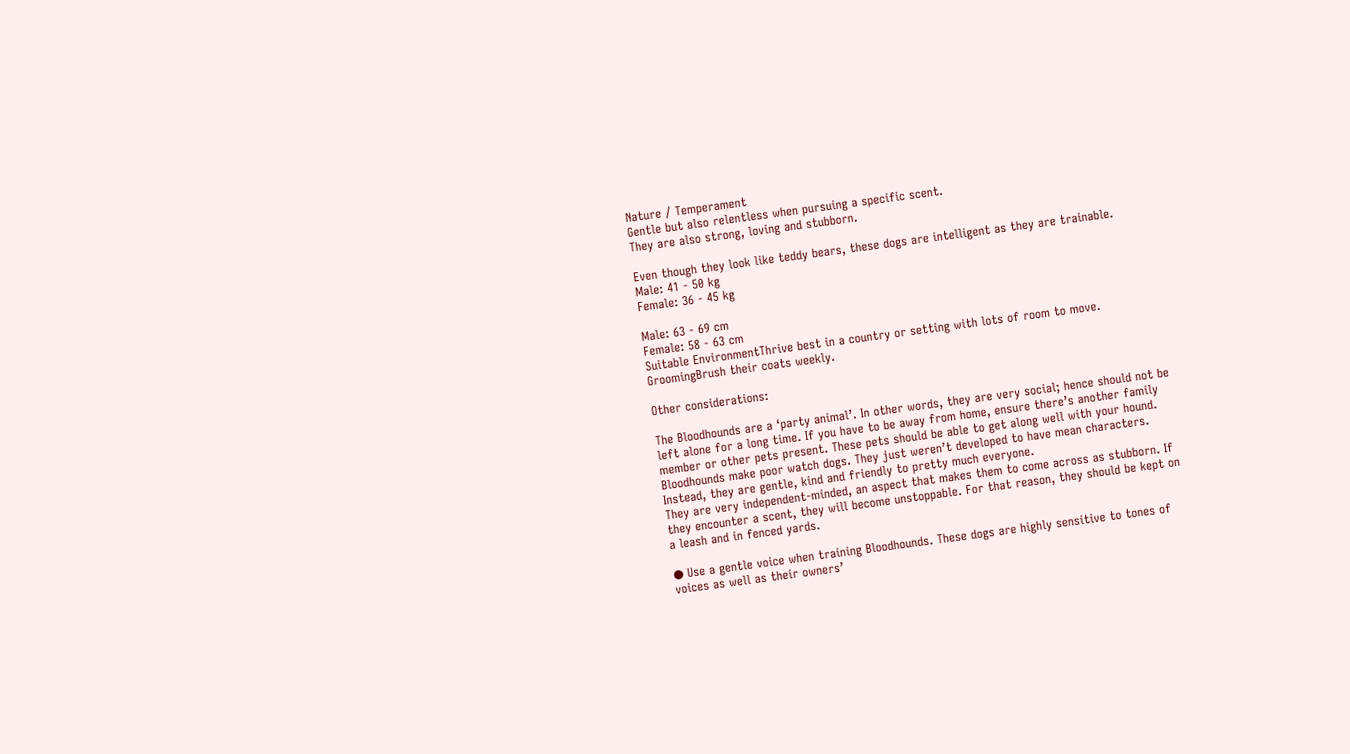Nature / Temperament
Gentle but also relentless when pursuing a specific scent.
They are also strong, loving and stubborn.

Even though they look like teddy bears, these dogs are intelligent as they are trainable.
Male: 41 - 50 kg
Female: 36 - 45 kg

Male: 63 - 69 cm
Female: 58 - 63 cm
Suitable EnvironmentThrive best in a country or setting with lots of room to move.
GroomingBrush their coats weekly.

Other considerations:

The Bloodhounds are a ‘party animal’. In other words, they are very social; hence should not be left alone for a long time. If you have to be away from home, ensure there’s another family member or other pets present. These pets should be able to get along well with your hound.
Bloodhounds make poor watch dogs. They just weren’t developed to have mean characters. Instead, they are gentle, kind and friendly to pretty much everyone.
They are very independent-minded, an aspect that makes them to come across as stubborn. If they encounter a scent, they will become unstoppable. For that reason, they should be kept on a leash and in fenced yards.

● Use a gentle voice when training Bloodhounds. These dogs are highly sensitive to tones of voices as well as their owners’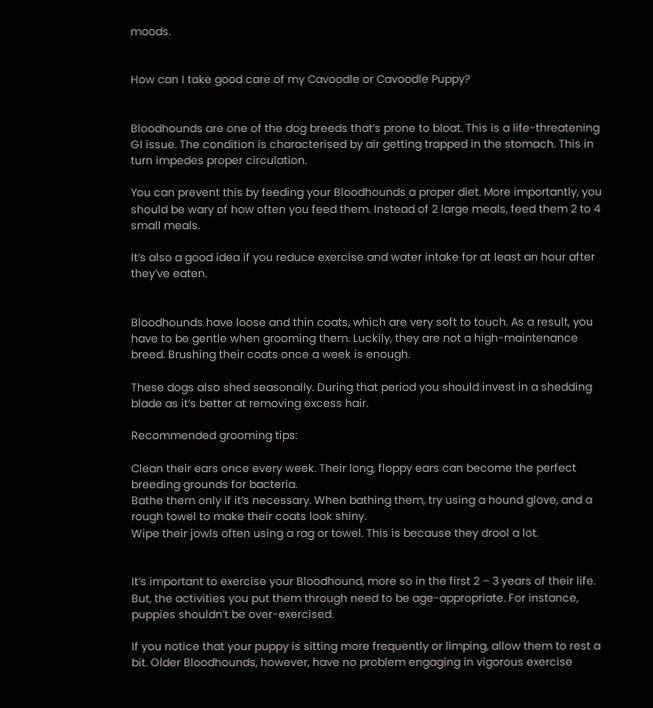moods.


How can I take good care of my Cavoodle or Cavoodle Puppy?


Bloodhounds are one of the dog breeds that’s prone to bloat. This is a life-threatening GI issue. The condition is characterised by air getting trapped in the stomach. This in turn impedes proper circulation.

You can prevent this by feeding your Bloodhounds a proper diet. More importantly, you should be wary of how often you feed them. Instead of 2 large meals, feed them 2 to 4 small meals.

It’s also a good idea if you reduce exercise and water intake for at least an hour after they’ve eaten.


Bloodhounds have loose and thin coats, which are very soft to touch. As a result, you have to be gentle when grooming them. Luckily, they are not a high-maintenance breed. Brushing their coats once a week is enough.

These dogs also shed seasonally. During that period you should invest in a shedding blade as it’s better at removing excess hair.

Recommended grooming tips:

Clean their ears once every week. Their long, floppy ears can become the perfect breeding grounds for bacteria.
Bathe them only if it’s necessary. When bathing them, try using a hound glove, and a rough towel to make their coats look shiny.
Wipe their jowls often using a rag or towel. This is because they drool a lot.


It’s important to exercise your Bloodhound, more so in the first 2 – 3 years of their life. But, the activities you put them through need to be age-appropriate. For instance, puppies shouldn’t be over-exercised.

If you notice that your puppy is sitting more frequently or limping, allow them to rest a bit. Older Bloodhounds, however, have no problem engaging in vigorous exercise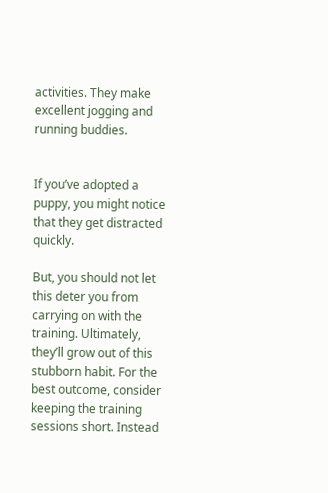activities. They make excellent jogging and running buddies.


If you’ve adopted a puppy, you might notice that they get distracted quickly.

But, you should not let this deter you from carrying on with the training. Ultimately, they’ll grow out of this stubborn habit. For the best outcome, consider keeping the training sessions short. Instead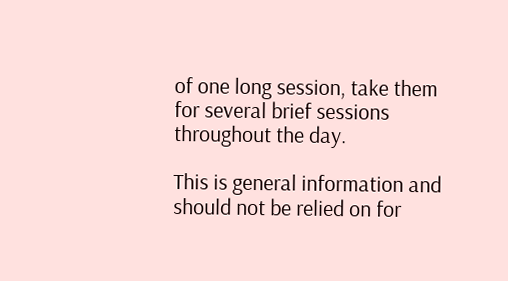of one long session, take them for several brief sessions throughout the day.

This is general information and should not be relied on for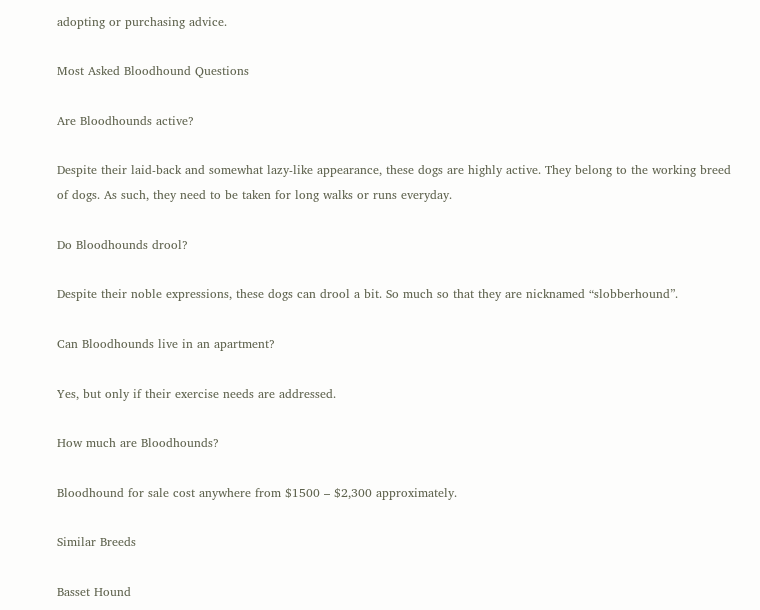adopting or purchasing advice.

Most Asked Bloodhound Questions

Are Bloodhounds active?

Despite their laid-back and somewhat lazy-like appearance, these dogs are highly active. They belong to the working breed of dogs. As such, they need to be taken for long walks or runs everyday.

Do Bloodhounds drool?

Despite their noble expressions, these dogs can drool a bit. So much so that they are nicknamed “slobberhound”.

Can Bloodhounds live in an apartment?

Yes, but only if their exercise needs are addressed.

How much are Bloodhounds?

Bloodhound for sale cost anywhere from $1500 – $2,300 approximately.

Similar Breeds

Basset Hound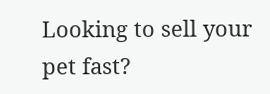Looking to sell your pet fast?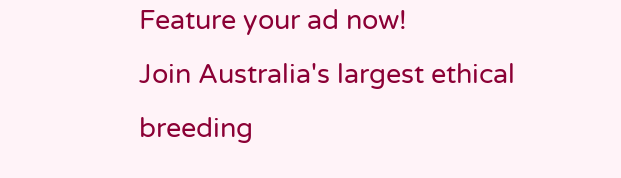Feature your ad now!
Join Australia's largest ethical breeding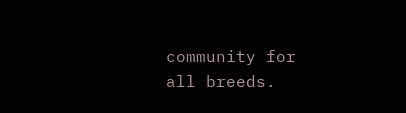community for all breeds.